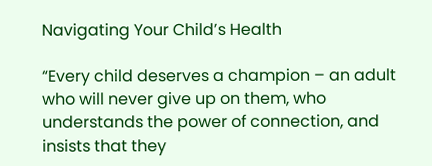Navigating Your Child’s Health

“Every child deserves a champion – an adult who will never give up on them, who understands the power of connection, and insists that they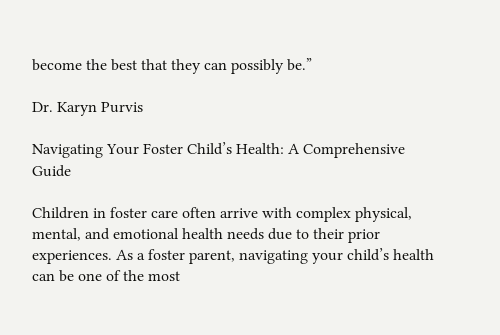become the best that they can possibly be.”

Dr. Karyn Purvis

Navigating Your Foster Child’s Health: A Comprehensive Guide

Children in foster care often arrive with complex physical, mental, and emotional health needs due to their prior experiences. As a foster parent, navigating your child’s health can be one of the most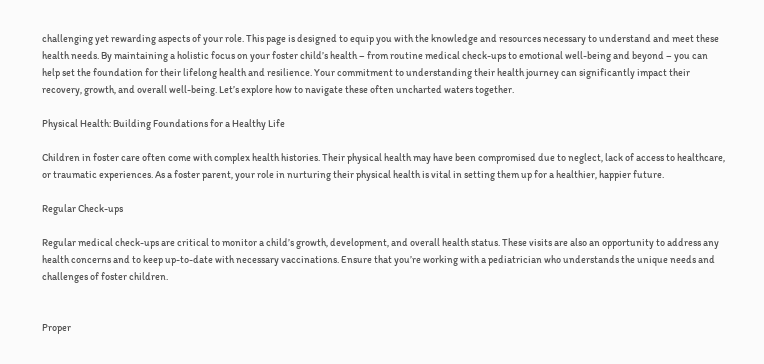challenging yet rewarding aspects of your role. This page is designed to equip you with the knowledge and resources necessary to understand and meet these health needs. By maintaining a holistic focus on your foster child’s health – from routine medical check-ups to emotional well-being and beyond – you can help set the foundation for their lifelong health and resilience. Your commitment to understanding their health journey can significantly impact their recovery, growth, and overall well-being. Let’s explore how to navigate these often uncharted waters together.

Physical Health: Building Foundations for a Healthy Life

Children in foster care often come with complex health histories. Their physical health may have been compromised due to neglect, lack of access to healthcare, or traumatic experiences. As a foster parent, your role in nurturing their physical health is vital in setting them up for a healthier, happier future.

Regular Check-ups

Regular medical check-ups are critical to monitor a child’s growth, development, and overall health status. These visits are also an opportunity to address any health concerns and to keep up-to-date with necessary vaccinations. Ensure that you’re working with a pediatrician who understands the unique needs and challenges of foster children.


Proper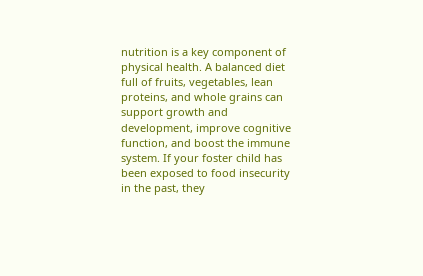nutrition is a key component of physical health. A balanced diet full of fruits, vegetables, lean proteins, and whole grains can support growth and development, improve cognitive function, and boost the immune system. If your foster child has been exposed to food insecurity in the past, they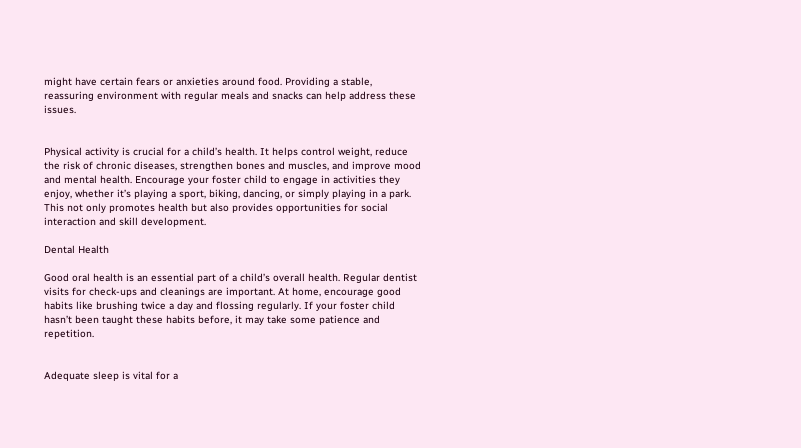might have certain fears or anxieties around food. Providing a stable, reassuring environment with regular meals and snacks can help address these issues.


Physical activity is crucial for a child’s health. It helps control weight, reduce the risk of chronic diseases, strengthen bones and muscles, and improve mood and mental health. Encourage your foster child to engage in activities they enjoy, whether it’s playing a sport, biking, dancing, or simply playing in a park. This not only promotes health but also provides opportunities for social interaction and skill development.

Dental Health

Good oral health is an essential part of a child’s overall health. Regular dentist visits for check-ups and cleanings are important. At home, encourage good habits like brushing twice a day and flossing regularly. If your foster child hasn’t been taught these habits before, it may take some patience and repetition.


Adequate sleep is vital for a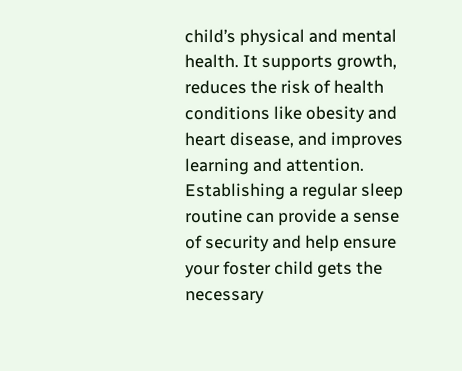child’s physical and mental health. It supports growth, reduces the risk of health conditions like obesity and heart disease, and improves learning and attention. Establishing a regular sleep routine can provide a sense of security and help ensure your foster child gets the necessary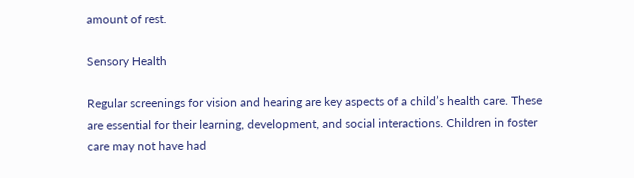amount of rest.

Sensory Health

Regular screenings for vision and hearing are key aspects of a child’s health care. These are essential for their learning, development, and social interactions. Children in foster care may not have had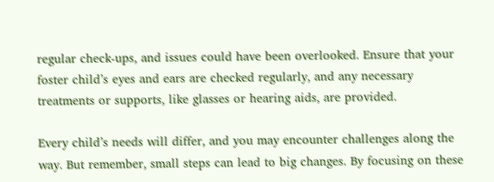regular check-ups, and issues could have been overlooked. Ensure that your foster child’s eyes and ears are checked regularly, and any necessary treatments or supports, like glasses or hearing aids, are provided.

Every child’s needs will differ, and you may encounter challenges along the way. But remember, small steps can lead to big changes. By focusing on these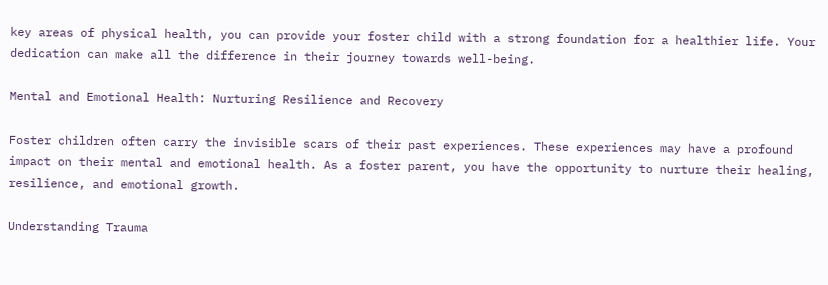key areas of physical health, you can provide your foster child with a strong foundation for a healthier life. Your dedication can make all the difference in their journey towards well-being.

Mental and Emotional Health: Nurturing Resilience and Recovery

Foster children often carry the invisible scars of their past experiences. These experiences may have a profound impact on their mental and emotional health. As a foster parent, you have the opportunity to nurture their healing, resilience, and emotional growth.

Understanding Trauma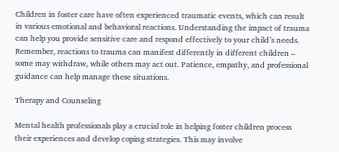Children in foster care have often experienced traumatic events, which can result in various emotional and behavioral reactions. Understanding the impact of trauma can help you provide sensitive care and respond effectively to your child’s needs. Remember, reactions to trauma can manifest differently in different children – some may withdraw, while others may act out. Patience, empathy, and professional guidance can help manage these situations.

Therapy and Counseling

Mental health professionals play a crucial role in helping foster children process their experiences and develop coping strategies. This may involve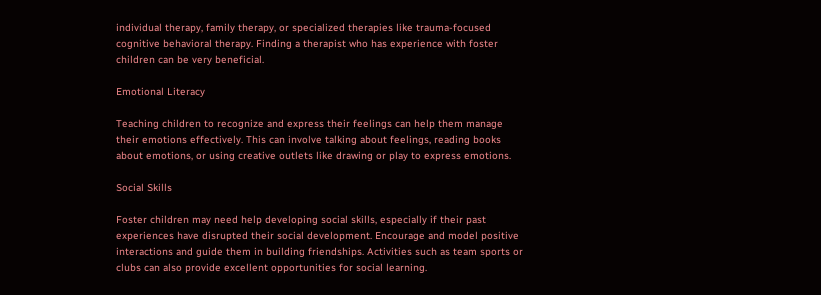individual therapy, family therapy, or specialized therapies like trauma-focused cognitive behavioral therapy. Finding a therapist who has experience with foster children can be very beneficial.

Emotional Literacy

Teaching children to recognize and express their feelings can help them manage their emotions effectively. This can involve talking about feelings, reading books about emotions, or using creative outlets like drawing or play to express emotions.

Social Skills

Foster children may need help developing social skills, especially if their past experiences have disrupted their social development. Encourage and model positive interactions and guide them in building friendships. Activities such as team sports or clubs can also provide excellent opportunities for social learning.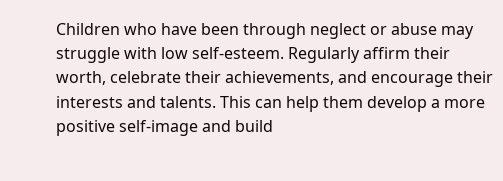Children who have been through neglect or abuse may struggle with low self-esteem. Regularly affirm their worth, celebrate their achievements, and encourage their interests and talents. This can help them develop a more positive self-image and build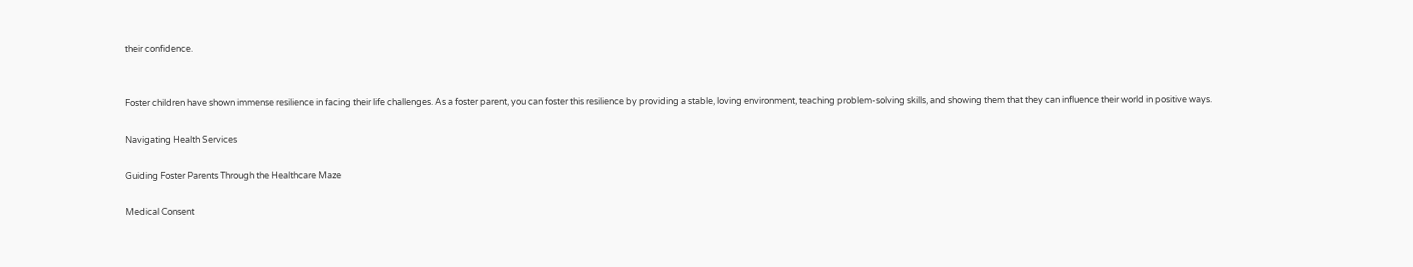their confidence.


Foster children have shown immense resilience in facing their life challenges. As a foster parent, you can foster this resilience by providing a stable, loving environment, teaching problem-solving skills, and showing them that they can influence their world in positive ways.

Navigating Health Services

Guiding Foster Parents Through the Healthcare Maze

Medical Consent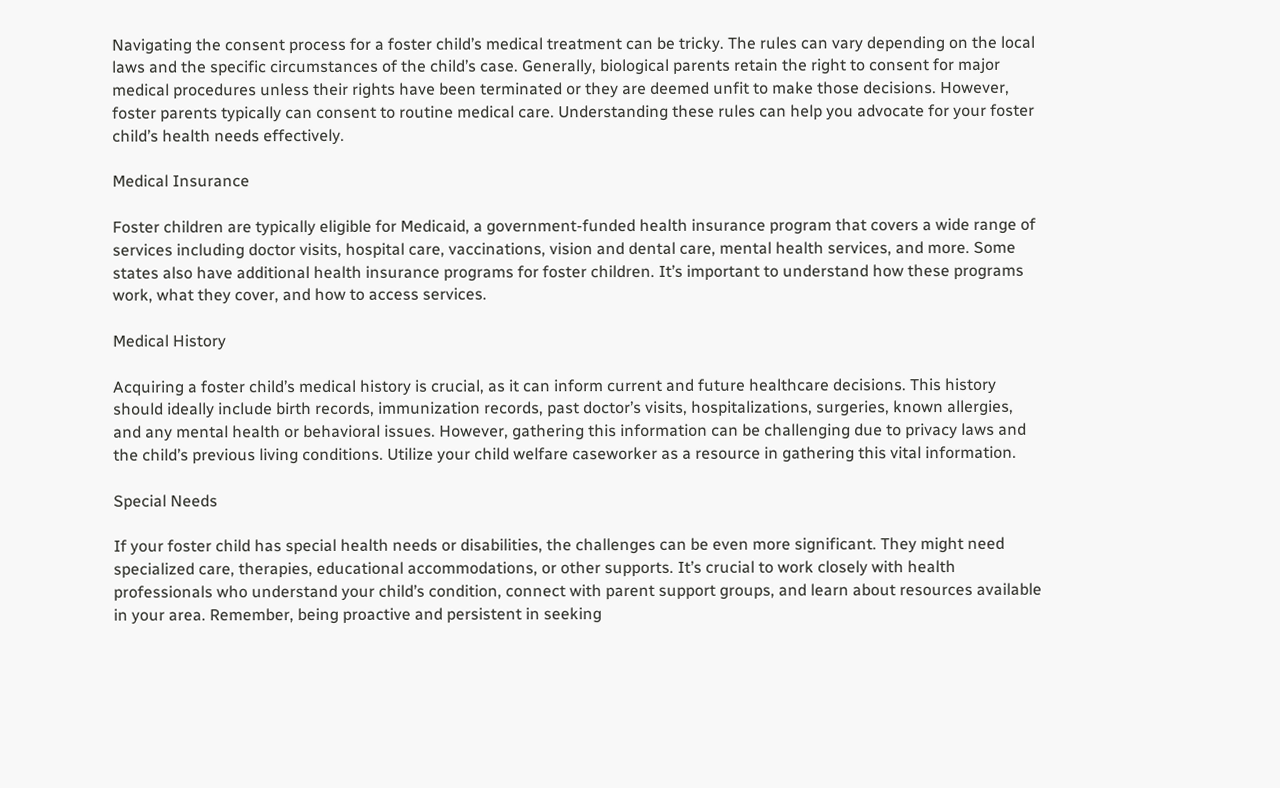Navigating the consent process for a foster child’s medical treatment can be tricky. The rules can vary depending on the local laws and the specific circumstances of the child’s case. Generally, biological parents retain the right to consent for major medical procedures unless their rights have been terminated or they are deemed unfit to make those decisions. However, foster parents typically can consent to routine medical care. Understanding these rules can help you advocate for your foster child’s health needs effectively.

Medical Insurance

Foster children are typically eligible for Medicaid, a government-funded health insurance program that covers a wide range of services including doctor visits, hospital care, vaccinations, vision and dental care, mental health services, and more. Some states also have additional health insurance programs for foster children. It’s important to understand how these programs work, what they cover, and how to access services.

Medical History

Acquiring a foster child’s medical history is crucial, as it can inform current and future healthcare decisions. This history should ideally include birth records, immunization records, past doctor’s visits, hospitalizations, surgeries, known allergies, and any mental health or behavioral issues. However, gathering this information can be challenging due to privacy laws and the child’s previous living conditions. Utilize your child welfare caseworker as a resource in gathering this vital information.

Special Needs

If your foster child has special health needs or disabilities, the challenges can be even more significant. They might need specialized care, therapies, educational accommodations, or other supports. It’s crucial to work closely with health professionals who understand your child’s condition, connect with parent support groups, and learn about resources available in your area. Remember, being proactive and persistent in seeking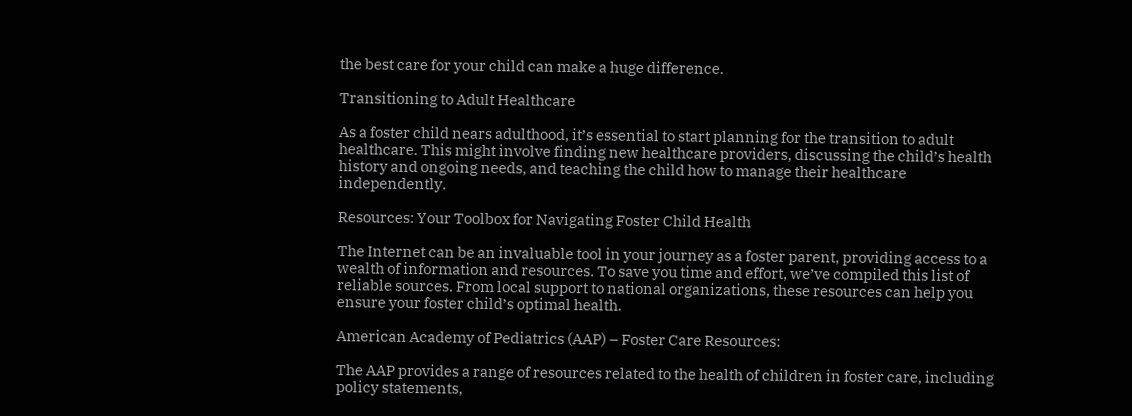the best care for your child can make a huge difference.

Transitioning to Adult Healthcare

As a foster child nears adulthood, it’s essential to start planning for the transition to adult healthcare. This might involve finding new healthcare providers, discussing the child’s health history and ongoing needs, and teaching the child how to manage their healthcare independently.

Resources: Your Toolbox for Navigating Foster Child Health

The Internet can be an invaluable tool in your journey as a foster parent, providing access to a wealth of information and resources. To save you time and effort, we’ve compiled this list of reliable sources. From local support to national organizations, these resources can help you ensure your foster child’s optimal health.

American Academy of Pediatrics (AAP) – Foster Care Resources:

The AAP provides a range of resources related to the health of children in foster care, including policy statements,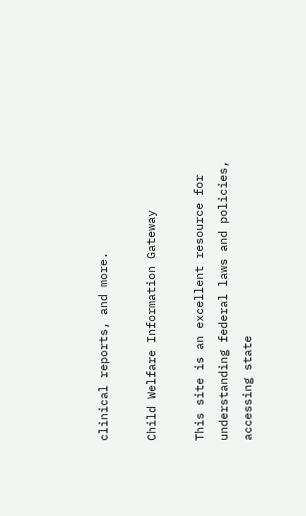clinical reports, and more.

Child Welfare Information Gateway

This site is an excellent resource for understanding federal laws and policies, accessing state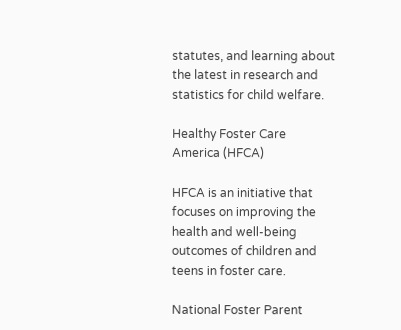statutes, and learning about the latest in research and statistics for child welfare.

Healthy Foster Care America (HFCA)

HFCA is an initiative that focuses on improving the health and well-being outcomes of children and teens in foster care.

National Foster Parent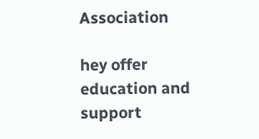Association

hey offer education and support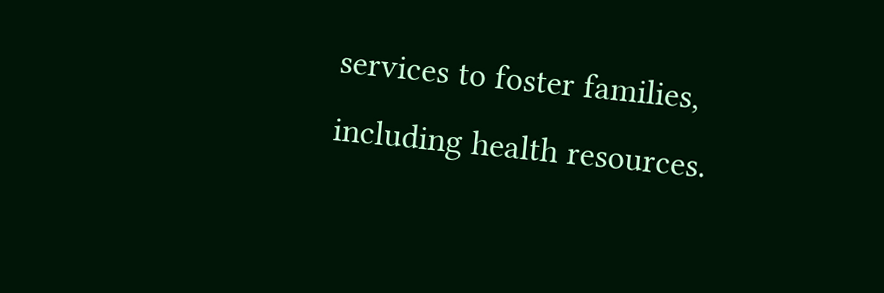services to foster families, including health resources.